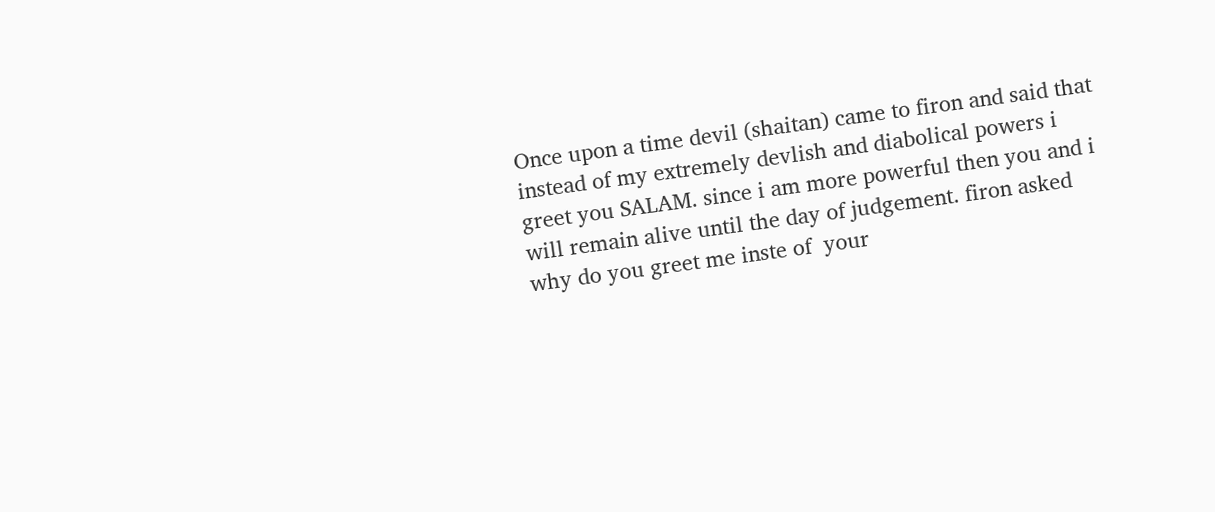Once upon a time devil (shaitan) came to firon and said that instead of my extremely devlish and diabolical powers i greet you SALAM. since i am more powerful then you and i will remain alive until the day of judgement. firon asked why do you greet me inste of  your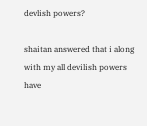devlish powers?

shaitan answered that i along with my all devilish powers have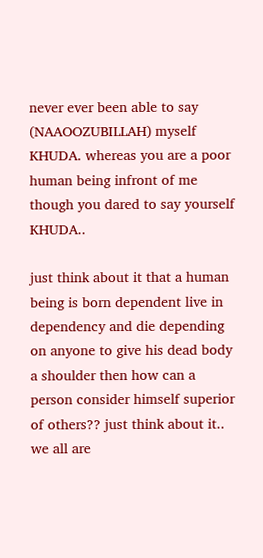never ever been able to say (NAAOOZUBILLAH) myself  KHUDA. whereas you are a poor human being infront of me though you dared to say yourself KHUDA..

just think about it that a human being is born dependent live in dependency and die depending on anyone to give his dead body a shoulder then how can a person consider himself superior of others?? just think about it.. we all are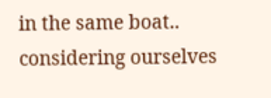in the same boat.. considering ourselves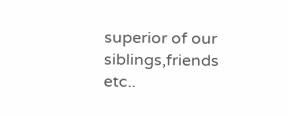superior of our siblings,friends etc..